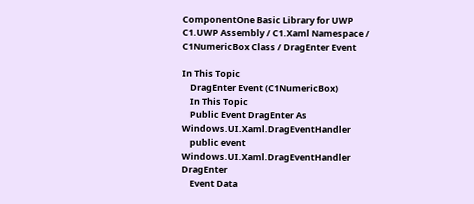ComponentOne Basic Library for UWP
C1.UWP Assembly / C1.Xaml Namespace / C1NumericBox Class / DragEnter Event

In This Topic
    DragEnter Event (C1NumericBox)
    In This Topic
    Public Event DragEnter As Windows.UI.Xaml.DragEventHandler
    public event Windows.UI.Xaml.DragEventHandler DragEnter
    Event Data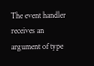The event handler receives an argument of type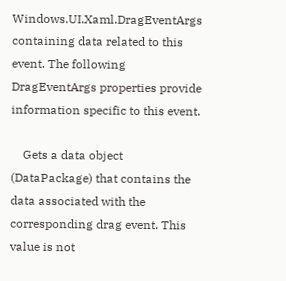Windows.UI.Xaml.DragEventArgs containing data related to this event. The following DragEventArgs properties provide information specific to this event.

    Gets a data object (DataPackage) that contains the data associated with the corresponding drag event. This value is not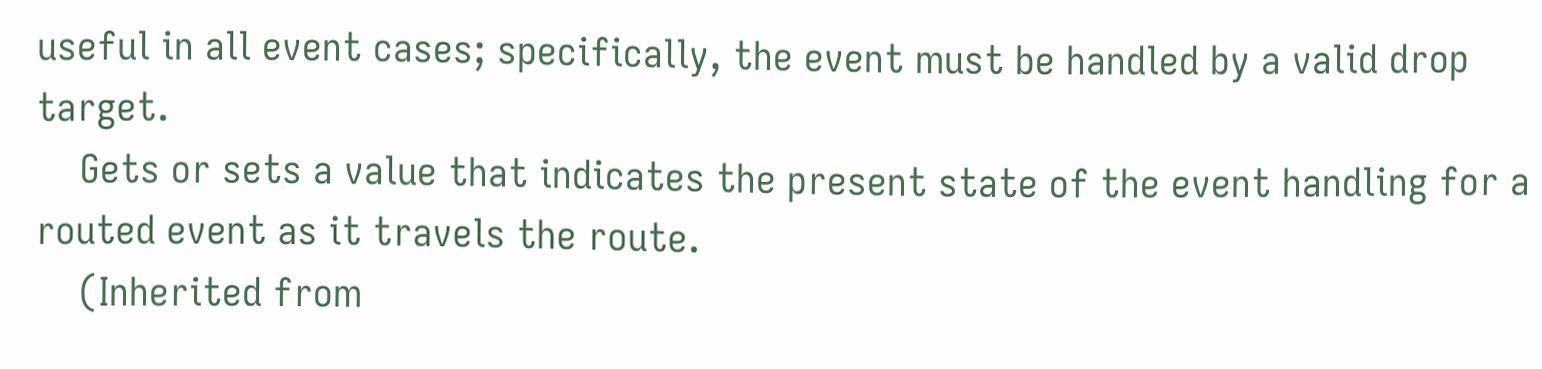useful in all event cases; specifically, the event must be handled by a valid drop target.
    Gets or sets a value that indicates the present state of the event handling for a routed event as it travels the route.
    (Inherited from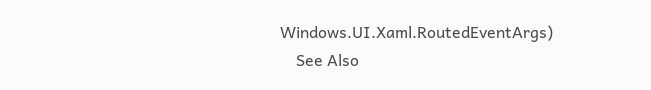Windows.UI.Xaml.RoutedEventArgs)
    See Also